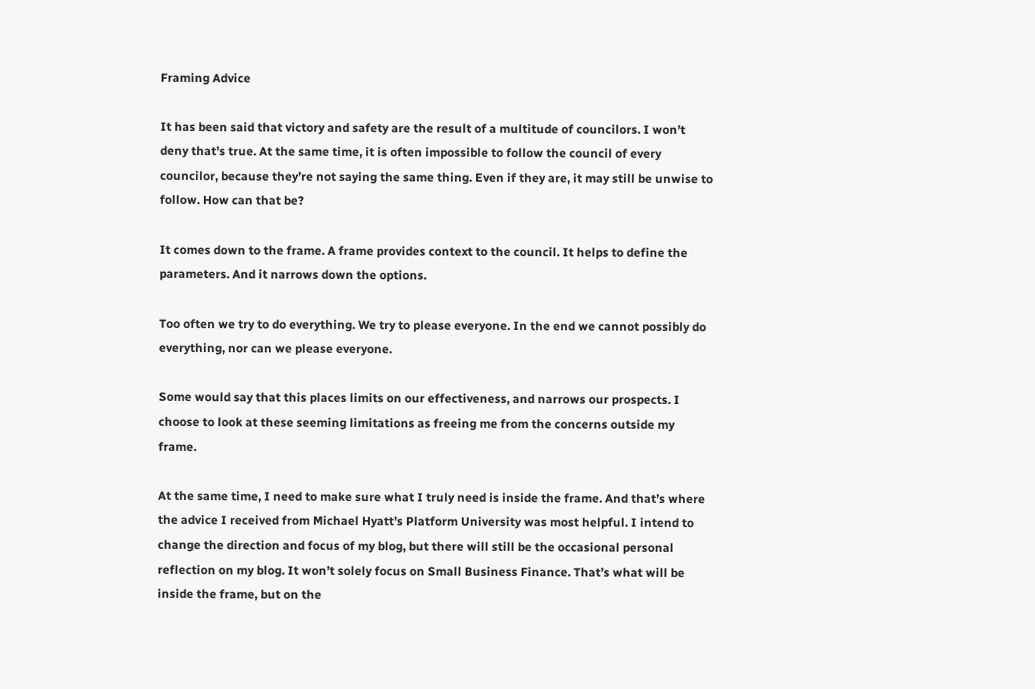Framing Advice

It has been said that victory and safety are the result of a multitude of councilors. I won’t deny that’s true. At the same time, it is often impossible to follow the council of every councilor, because they’re not saying the same thing. Even if they are, it may still be unwise to follow. How can that be?

It comes down to the frame. A frame provides context to the council. It helps to define the parameters. And it narrows down the options.

Too often we try to do everything. We try to please everyone. In the end we cannot possibly do everything, nor can we please everyone.

Some would say that this places limits on our effectiveness, and narrows our prospects. I choose to look at these seeming limitations as freeing me from the concerns outside my frame.

At the same time, I need to make sure what I truly need is inside the frame. And that’s where the advice I received from Michael Hyatt’s Platform University was most helpful. I intend to change the direction and focus of my blog, but there will still be the occasional personal reflection on my blog. It won’t solely focus on Small Business Finance. That’s what will be inside the frame, but on the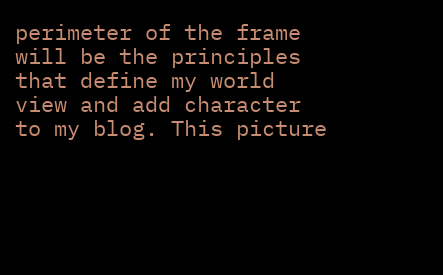perimeter of the frame will be the principles that define my world view and add character to my blog. This picture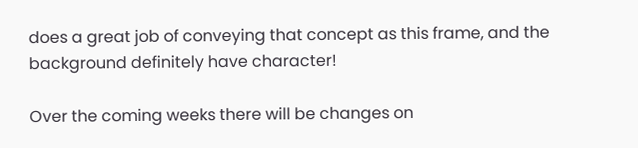does a great job of conveying that concept as this frame, and the background definitely have character!

Over the coming weeks there will be changes on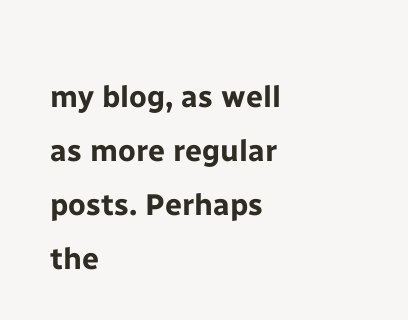my blog, as well as more regular posts. Perhaps the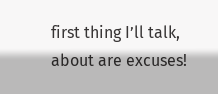first thing I’ll talk, about are excuses!